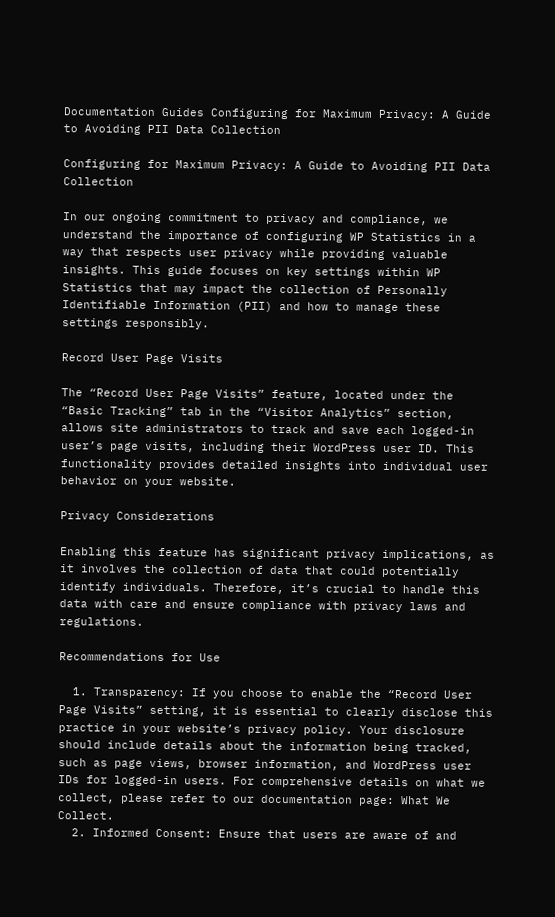Documentation Guides Configuring for Maximum Privacy: A Guide to Avoiding PII Data Collection

Configuring for Maximum Privacy: A Guide to Avoiding PII Data Collection

In our ongoing commitment to privacy and compliance, we understand the importance of configuring WP Statistics in a way that respects user privacy while providing valuable insights. This guide focuses on key settings within WP Statistics that may impact the collection of Personally Identifiable Information (PII) and how to manage these settings responsibly.

Record User Page Visits

The “Record User Page Visits” feature, located under the “Basic Tracking” tab in the “Visitor Analytics” section, allows site administrators to track and save each logged-in user’s page visits, including their WordPress user ID. This functionality provides detailed insights into individual user behavior on your website.

Privacy Considerations

Enabling this feature has significant privacy implications, as it involves the collection of data that could potentially identify individuals. Therefore, it’s crucial to handle this data with care and ensure compliance with privacy laws and regulations.

Recommendations for Use

  1. Transparency: If you choose to enable the “Record User Page Visits” setting, it is essential to clearly disclose this practice in your website’s privacy policy. Your disclosure should include details about the information being tracked, such as page views, browser information, and WordPress user IDs for logged-in users. For comprehensive details on what we collect, please refer to our documentation page: What We Collect.
  2. Informed Consent: Ensure that users are aware of and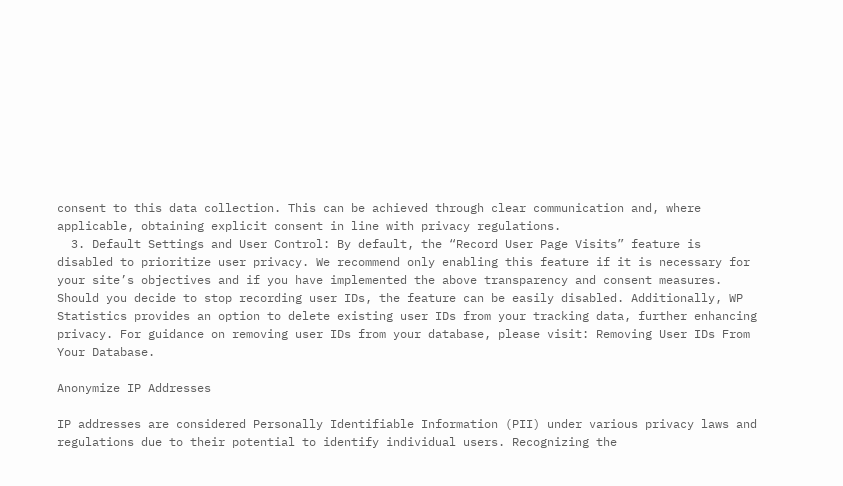consent to this data collection. This can be achieved through clear communication and, where applicable, obtaining explicit consent in line with privacy regulations.
  3. Default Settings and User Control: By default, the “Record User Page Visits” feature is disabled to prioritize user privacy. We recommend only enabling this feature if it is necessary for your site’s objectives and if you have implemented the above transparency and consent measures. Should you decide to stop recording user IDs, the feature can be easily disabled. Additionally, WP Statistics provides an option to delete existing user IDs from your tracking data, further enhancing privacy. For guidance on removing user IDs from your database, please visit: Removing User IDs From Your Database.

Anonymize IP Addresses

IP addresses are considered Personally Identifiable Information (PII) under various privacy laws and regulations due to their potential to identify individual users. Recognizing the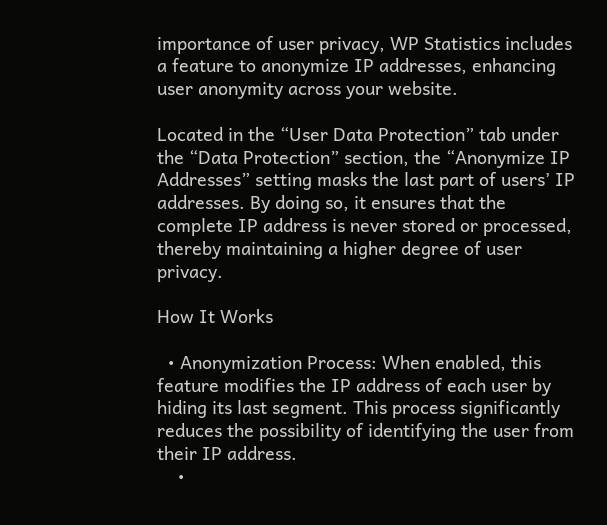importance of user privacy, WP Statistics includes a feature to anonymize IP addresses, enhancing user anonymity across your website.

Located in the “User Data Protection” tab under the “Data Protection” section, the “Anonymize IP Addresses” setting masks the last part of users’ IP addresses. By doing so, it ensures that the complete IP address is never stored or processed, thereby maintaining a higher degree of user privacy.

How It Works

  • Anonymization Process: When enabled, this feature modifies the IP address of each user by hiding its last segment. This process significantly reduces the possibility of identifying the user from their IP address.
    •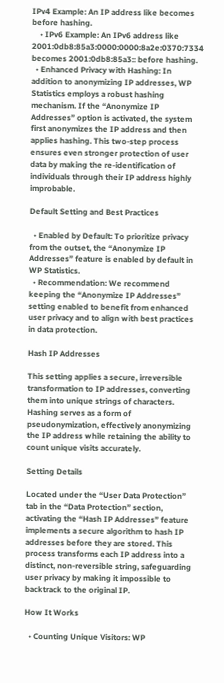IPv4 Example: An IP address like becomes before hashing.
    • IPv6 Example: An IPv6 address like 2001:0db8:85a3:0000:0000:8a2e:0370:7334 becomes 2001:0db8:85a3:: before hashing.
  • Enhanced Privacy with Hashing: In addition to anonymizing IP addresses, WP Statistics employs a robust hashing mechanism. If the “Anonymize IP Addresses” option is activated, the system first anonymizes the IP address and then applies hashing. This two-step process ensures even stronger protection of user data by making the re-identification of individuals through their IP address highly improbable.

Default Setting and Best Practices

  • Enabled by Default: To prioritize privacy from the outset, the “Anonymize IP Addresses” feature is enabled by default in WP Statistics.
  • Recommendation: We recommend keeping the “Anonymize IP Addresses” setting enabled to benefit from enhanced user privacy and to align with best practices in data protection.

Hash IP Addresses

This setting applies a secure, irreversible transformation to IP addresses, converting them into unique strings of characters. Hashing serves as a form of pseudonymization, effectively anonymizing the IP address while retaining the ability to count unique visits accurately.

Setting Details

Located under the “User Data Protection” tab in the “Data Protection” section, activating the “Hash IP Addresses” feature implements a secure algorithm to hash IP addresses before they are stored. This process transforms each IP address into a distinct, non-reversible string, safeguarding user privacy by making it impossible to backtrack to the original IP.

How It Works

  • Counting Unique Visitors: WP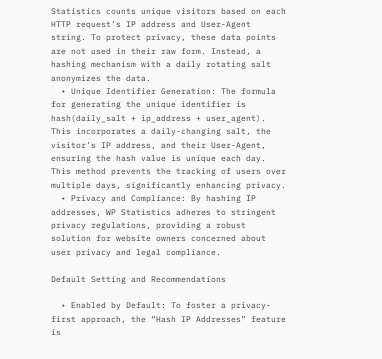Statistics counts unique visitors based on each HTTP request’s IP address and User-Agent string. To protect privacy, these data points are not used in their raw form. Instead, a hashing mechanism with a daily rotating salt anonymizes the data.
  • Unique Identifier Generation: The formula for generating the unique identifier is hash(daily_salt + ip_address + user_agent). This incorporates a daily-changing salt, the visitor’s IP address, and their User-Agent, ensuring the hash value is unique each day. This method prevents the tracking of users over multiple days, significantly enhancing privacy.
  • Privacy and Compliance: By hashing IP addresses, WP Statistics adheres to stringent privacy regulations, providing a robust solution for website owners concerned about user privacy and legal compliance.

Default Setting and Recommendations

  • Enabled by Default: To foster a privacy-first approach, the “Hash IP Addresses” feature is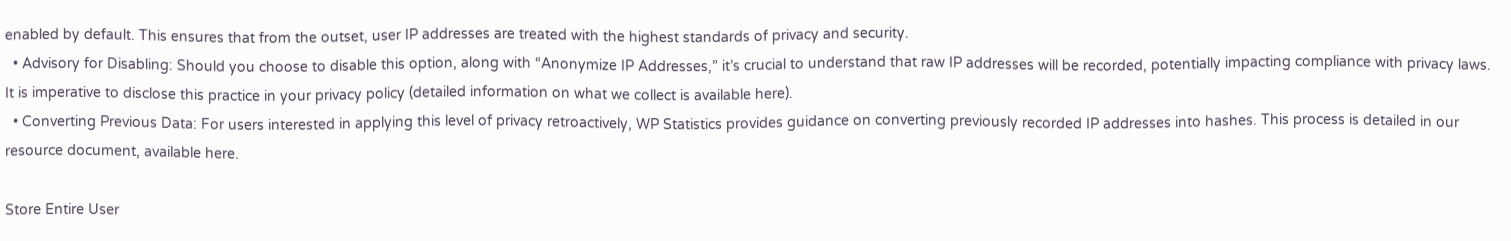enabled by default. This ensures that from the outset, user IP addresses are treated with the highest standards of privacy and security.
  • Advisory for Disabling: Should you choose to disable this option, along with “Anonymize IP Addresses,” it’s crucial to understand that raw IP addresses will be recorded, potentially impacting compliance with privacy laws. It is imperative to disclose this practice in your privacy policy (detailed information on what we collect is available here).
  • Converting Previous Data: For users interested in applying this level of privacy retroactively, WP Statistics provides guidance on converting previously recorded IP addresses into hashes. This process is detailed in our resource document, available here.

Store Entire User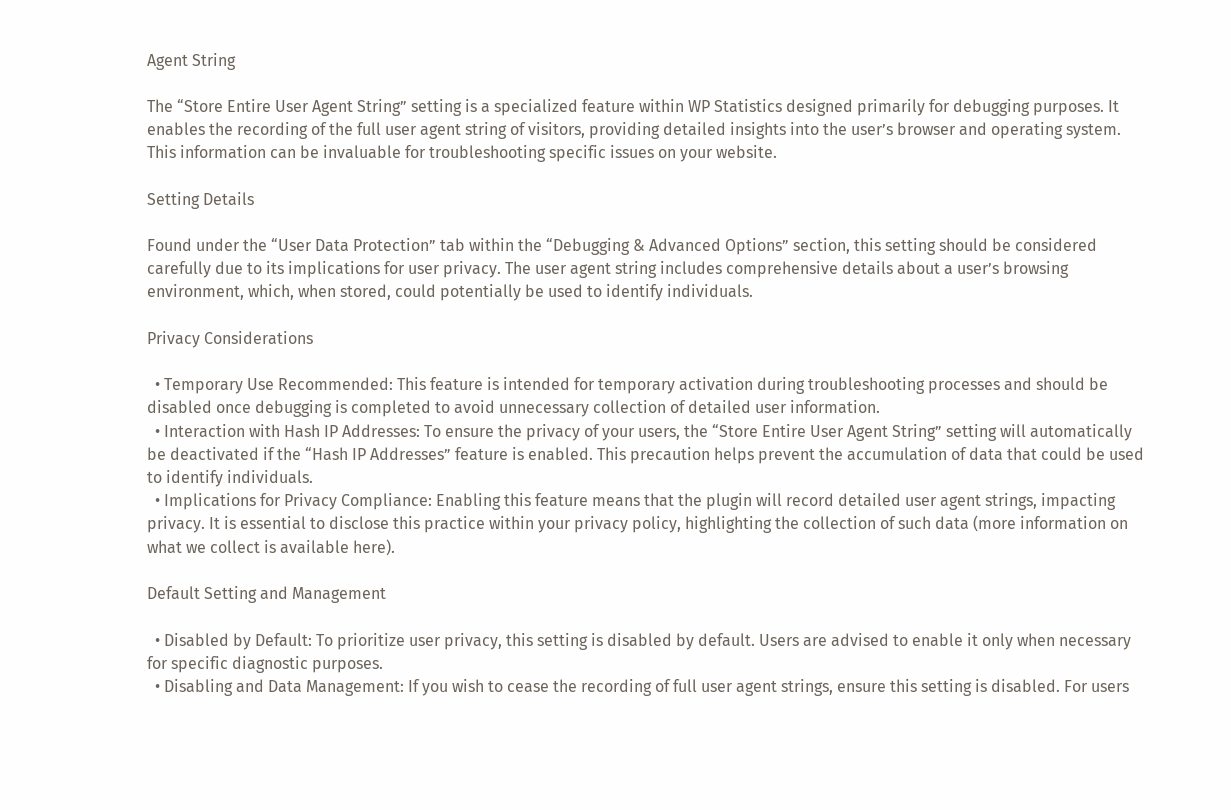Agent String

The “Store Entire User Agent String” setting is a specialized feature within WP Statistics designed primarily for debugging purposes. It enables the recording of the full user agent string of visitors, providing detailed insights into the user’s browser and operating system. This information can be invaluable for troubleshooting specific issues on your website.

Setting Details

Found under the “User Data Protection” tab within the “Debugging & Advanced Options” section, this setting should be considered carefully due to its implications for user privacy. The user agent string includes comprehensive details about a user’s browsing environment, which, when stored, could potentially be used to identify individuals.

Privacy Considerations

  • Temporary Use Recommended: This feature is intended for temporary activation during troubleshooting processes and should be disabled once debugging is completed to avoid unnecessary collection of detailed user information.
  • Interaction with Hash IP Addresses: To ensure the privacy of your users, the “Store Entire User Agent String” setting will automatically be deactivated if the “Hash IP Addresses” feature is enabled. This precaution helps prevent the accumulation of data that could be used to identify individuals.
  • Implications for Privacy Compliance: Enabling this feature means that the plugin will record detailed user agent strings, impacting privacy. It is essential to disclose this practice within your privacy policy, highlighting the collection of such data (more information on what we collect is available here).

Default Setting and Management

  • Disabled by Default: To prioritize user privacy, this setting is disabled by default. Users are advised to enable it only when necessary for specific diagnostic purposes.
  • Disabling and Data Management: If you wish to cease the recording of full user agent strings, ensure this setting is disabled. For users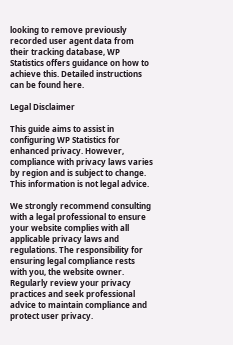looking to remove previously recorded user agent data from their tracking database, WP Statistics offers guidance on how to achieve this. Detailed instructions can be found here.

Legal Disclaimer

This guide aims to assist in configuring WP Statistics for enhanced privacy. However, compliance with privacy laws varies by region and is subject to change. This information is not legal advice.

We strongly recommend consulting with a legal professional to ensure your website complies with all applicable privacy laws and regulations. The responsibility for ensuring legal compliance rests with you, the website owner. Regularly review your privacy practices and seek professional advice to maintain compliance and protect user privacy.